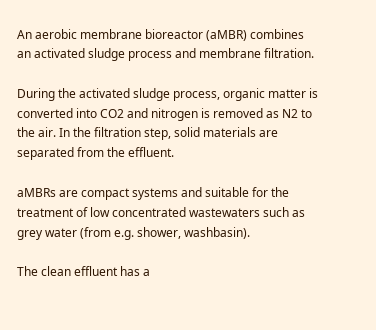An aerobic membrane bioreactor (aMBR) combines an activated sludge process and membrane filtration.

During the activated sludge process, organic matter is converted into CO2 and nitrogen is removed as N2 to the air. In the filtration step, solid materials are separated from the effluent.

aMBRs are compact systems and suitable for the treatment of low concentrated wastewaters such as grey water (from e.g. shower, washbasin).

The clean effluent has a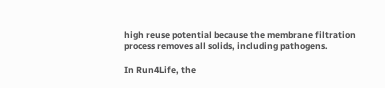high reuse potential because the membrane filtration process removes all solids, including pathogens.

In Run4Life, the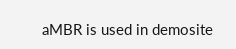aMBR is used in demosite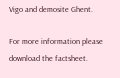Vigo and demosite Ghent.

For more information please download the factsheet.